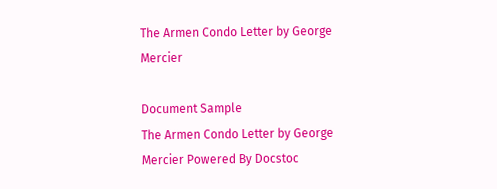The Armen Condo Letter by George Mercier

Document Sample
The Armen Condo Letter by George Mercier Powered By Docstoc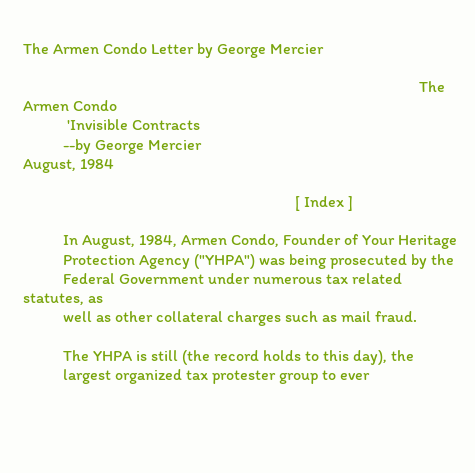The Armen Condo Letter by George Mercier

                                                                                                   The Armen Condo
           'Invisible Contracts
          --by George Mercier                                                                                 August, 1984

                                                                    [ Index ]

          In August, 1984, Armen Condo, Founder of Your Heritage
          Protection Agency ("YHPA") was being prosecuted by the
          Federal Government under numerous tax related statutes, as
          well as other collateral charges such as mail fraud.

          The YHPA is still (the record holds to this day), the
          largest organized tax protester group to ever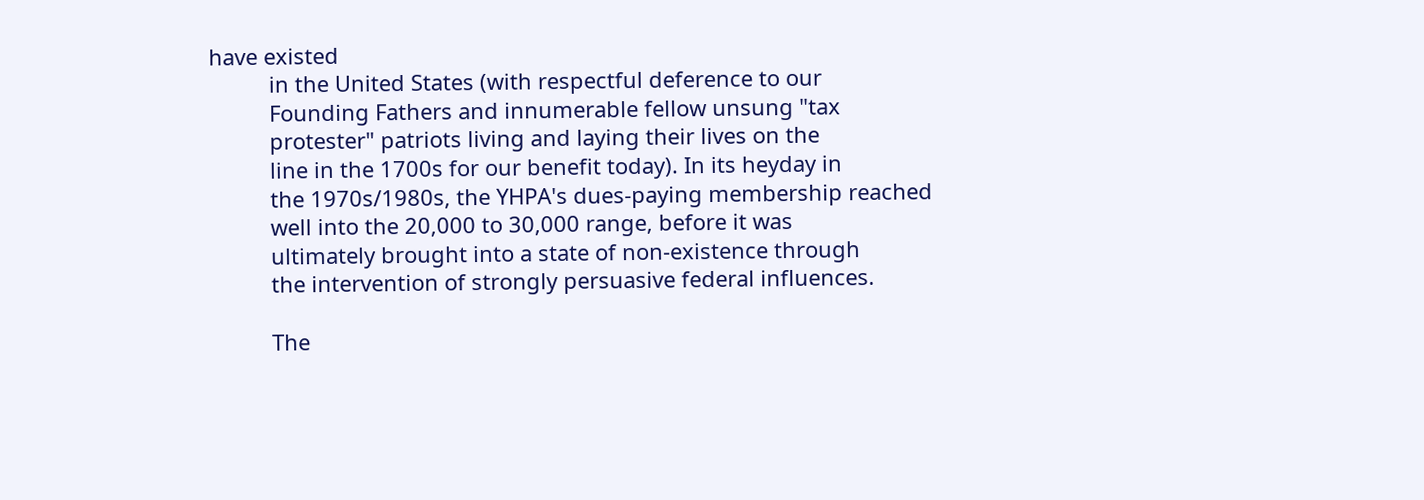have existed
          in the United States (with respectful deference to our
          Founding Fathers and innumerable fellow unsung "tax
          protester" patriots living and laying their lives on the
          line in the 1700s for our benefit today). In its heyday in
          the 1970s/1980s, the YHPA's dues-paying membership reached
          well into the 20,000 to 30,000 range, before it was
          ultimately brought into a state of non-existence through
          the intervention of strongly persuasive federal influences.

          The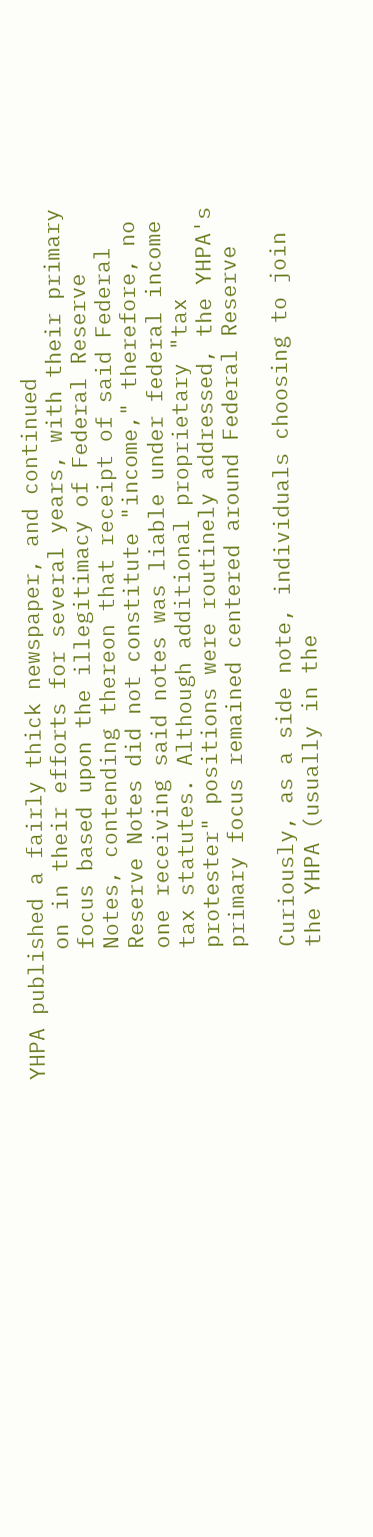YHPA published a fairly thick newspaper, and continued
          on in their efforts for several years, with their primary
          focus based upon the illegitimacy of Federal Reserve
          Notes, contending thereon that receipt of said Federal
          Reserve Notes did not constitute "income," therefore, no
          one receiving said notes was liable under federal income
          tax statutes. Although additional proprietary "tax
          protester" positions were routinely addressed, the YHPA's
          primary focus remained centered around Federal Reserve

          Curiously, as a side note, individuals choosing to join
          the YHPA (usually in the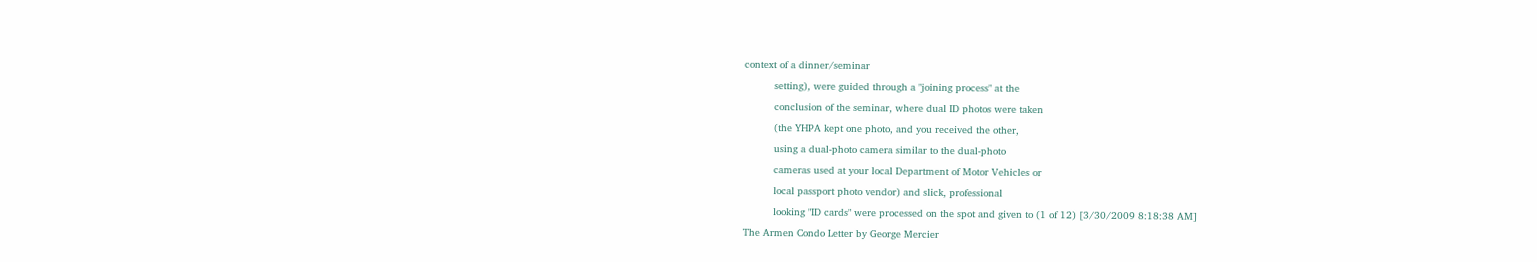context of a dinner/seminar
          setting), were guided through a "joining process" at the
          conclusion of the seminar, where dual ID photos were taken
          (the YHPA kept one photo, and you received the other,
          using a dual-photo camera similar to the dual-photo
          cameras used at your local Department of Motor Vehicles or
          local passport photo vendor) and slick, professional
          looking "ID cards" were processed on the spot and given to (1 of 12) [3/30/2009 8:18:38 AM]
The Armen Condo Letter by George Mercier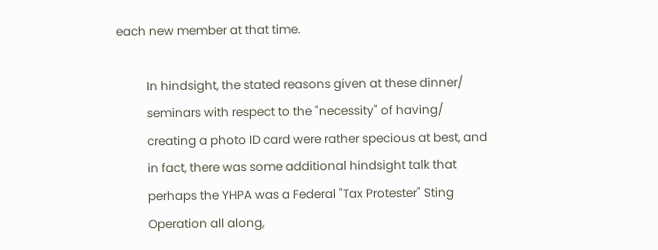each new member at that time.

          In hindsight, the stated reasons given at these dinner/
          seminars with respect to the "necessity" of having/
          creating a photo ID card were rather specious at best, and
          in fact, there was some additional hindsight talk that
          perhaps the YHPA was a Federal "Tax Protester" Sting
          Operation all along,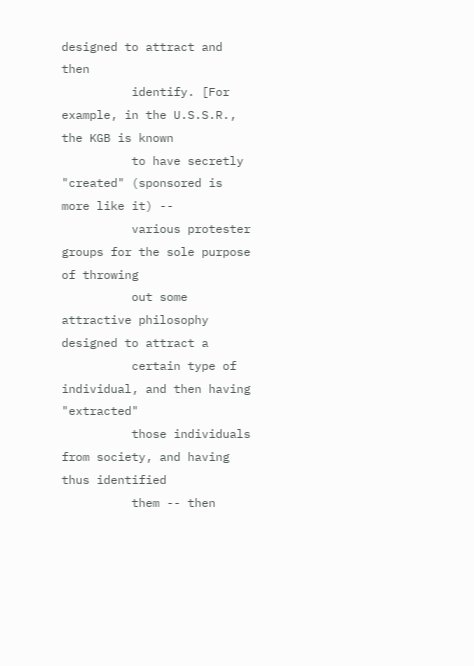designed to attract and then
          identify. [For example, in the U.S.S.R., the KGB is known
          to have secretly "created" (sponsored is more like it) --
          various protester groups for the sole purpose of throwing
          out some attractive philosophy designed to attract a
          certain type of individual, and then having "extracted"
          those individuals from society, and having thus identified
          them -- then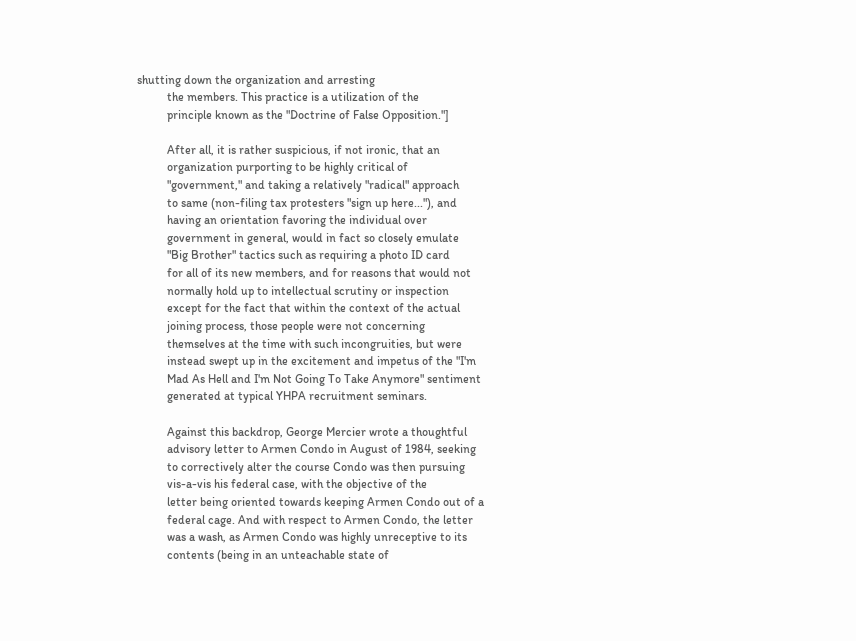shutting down the organization and arresting
          the members. This practice is a utilization of the
          principle known as the "Doctrine of False Opposition."]

          After all, it is rather suspicious, if not ironic, that an
          organization purporting to be highly critical of
          "government," and taking a relatively "radical" approach
          to same (non-filing tax protesters "sign up here..."), and
          having an orientation favoring the individual over
          government in general, would in fact so closely emulate
          "Big Brother" tactics such as requiring a photo ID card
          for all of its new members, and for reasons that would not
          normally hold up to intellectual scrutiny or inspection
          except for the fact that within the context of the actual
          joining process, those people were not concerning
          themselves at the time with such incongruities, but were
          instead swept up in the excitement and impetus of the "I'm
          Mad As Hell and I'm Not Going To Take Anymore" sentiment
          generated at typical YHPA recruitment seminars.

          Against this backdrop, George Mercier wrote a thoughtful
          advisory letter to Armen Condo in August of 1984, seeking
          to correctively alter the course Condo was then pursuing
          vis-a-vis his federal case, with the objective of the
          letter being oriented towards keeping Armen Condo out of a
          federal cage. And with respect to Armen Condo, the letter
          was a wash, as Armen Condo was highly unreceptive to its
          contents (being in an unteachable state of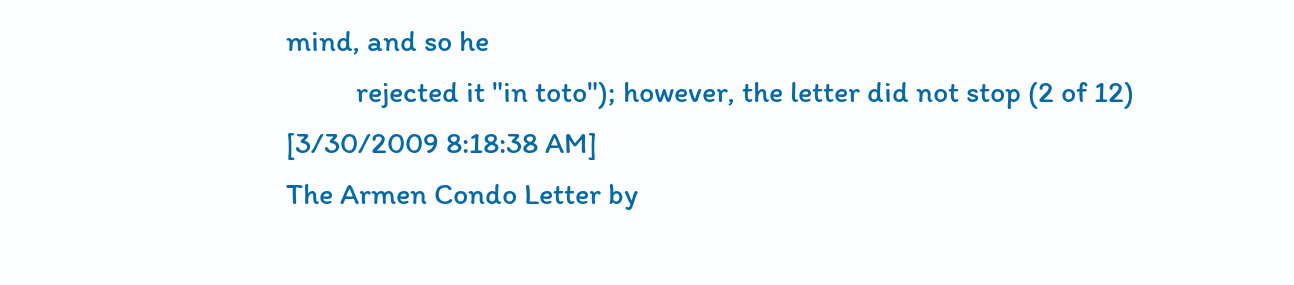mind, and so he
          rejected it "in toto"); however, the letter did not stop (2 of 12) [3/30/2009 8:18:38 AM]
The Armen Condo Letter by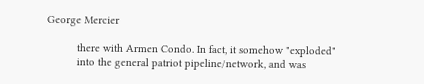George Mercier

          there with Armen Condo. In fact, it somehow "exploded"
          into the general patriot pipeline/network, and was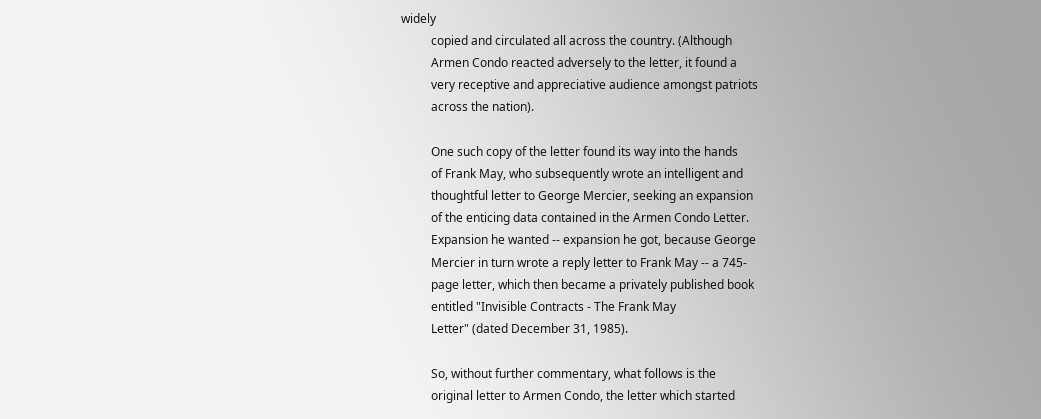widely
          copied and circulated all across the country. (Although
          Armen Condo reacted adversely to the letter, it found a
          very receptive and appreciative audience amongst patriots
          across the nation).

          One such copy of the letter found its way into the hands
          of Frank May, who subsequently wrote an intelligent and
          thoughtful letter to George Mercier, seeking an expansion
          of the enticing data contained in the Armen Condo Letter.
          Expansion he wanted -- expansion he got, because George
          Mercier in turn wrote a reply letter to Frank May -- a 745-
          page letter, which then became a privately published book
          entitled "Invisible Contracts - The Frank May
          Letter" (dated December 31, 1985).

          So, without further commentary, what follows is the
          original letter to Armen Condo, the letter which started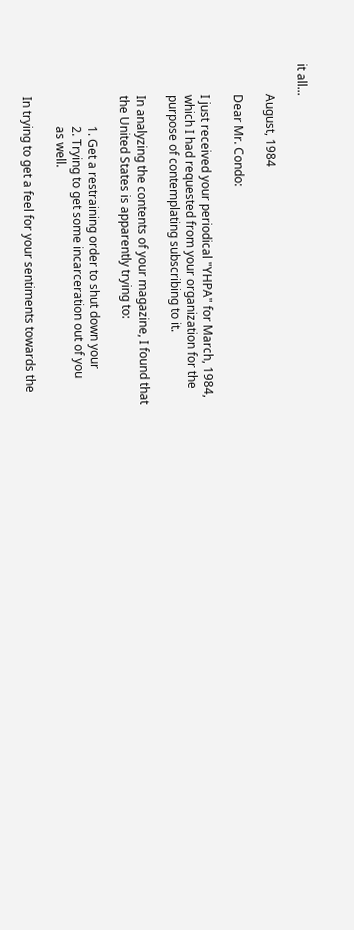it all...

          August, 1984

          Dear Mr. Condo:

          I just received your periodical "YHPA" for March, 1984,
          which I had requested from your organization for the
          purpose of contemplating subscribing to it.

          In analyzing the contents of your magazine, I found that
          the United States is apparently trying to:

                    1. Get a restraining order to shut down your
                    2. Trying to get some incarceration out of you
                    as well.

          In trying to get a feel for your sentiments towards the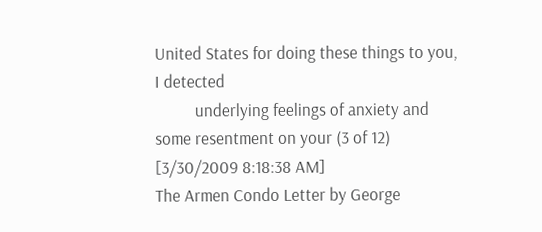United States for doing these things to you, I detected
          underlying feelings of anxiety and some resentment on your (3 of 12) [3/30/2009 8:18:38 AM]
The Armen Condo Letter by George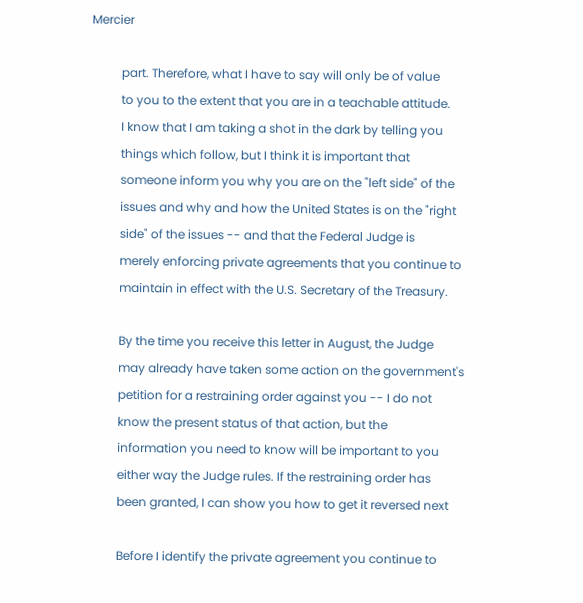Mercier

          part. Therefore, what I have to say will only be of value
          to you to the extent that you are in a teachable attitude.
          I know that I am taking a shot in the dark by telling you
          things which follow, but I think it is important that
          someone inform you why you are on the "left side" of the
          issues and why and how the United States is on the "right
          side" of the issues -- and that the Federal Judge is
          merely enforcing private agreements that you continue to
          maintain in effect with the U.S. Secretary of the Treasury.

          By the time you receive this letter in August, the Judge
          may already have taken some action on the government's
          petition for a restraining order against you -- I do not
          know the present status of that action, but the
          information you need to know will be important to you
          either way the Judge rules. If the restraining order has
          been granted, I can show you how to get it reversed next

          Before I identify the private agreement you continue to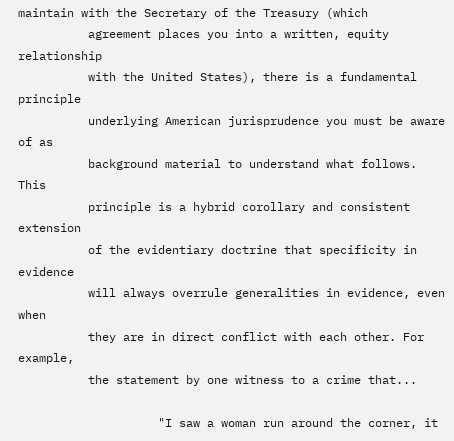maintain with the Secretary of the Treasury (which
          agreement places you into a written, equity relationship
          with the United States), there is a fundamental principle
          underlying American jurisprudence you must be aware of as
          background material to understand what follows. This
          principle is a hybrid corollary and consistent extension
          of the evidentiary doctrine that specificity in evidence
          will always overrule generalities in evidence, even when
          they are in direct conflict with each other. For example,
          the statement by one witness to a crime that...

                    "I saw a woman run around the corner, it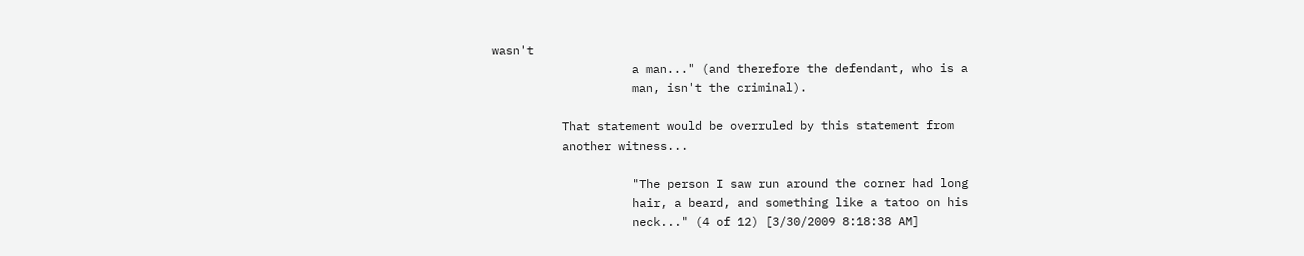wasn't
                    a man..." (and therefore the defendant, who is a
                    man, isn't the criminal).

          That statement would be overruled by this statement from
          another witness...

                    "The person I saw run around the corner had long
                    hair, a beard, and something like a tatoo on his
                    neck..." (4 of 12) [3/30/2009 8:18:38 AM]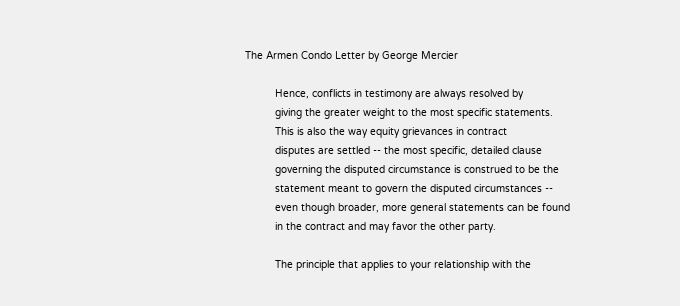The Armen Condo Letter by George Mercier

          Hence, conflicts in testimony are always resolved by
          giving the greater weight to the most specific statements.
          This is also the way equity grievances in contract
          disputes are settled -- the most specific, detailed clause
          governing the disputed circumstance is construed to be the
          statement meant to govern the disputed circumstances --
          even though broader, more general statements can be found
          in the contract and may favor the other party.

          The principle that applies to your relationship with the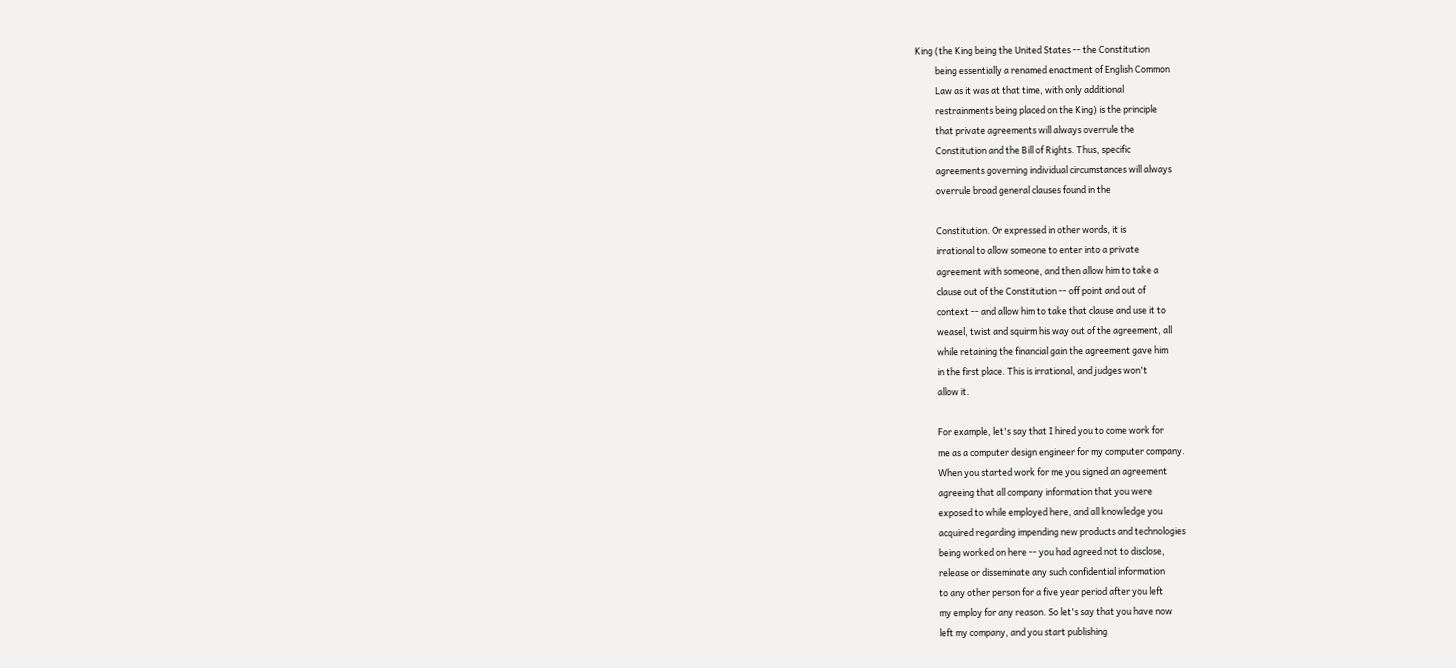King (the King being the United States -- the Constitution
          being essentially a renamed enactment of English Common
          Law as it was at that time, with only additional
          restrainments being placed on the King) is the principle
          that private agreements will always overrule the
          Constitution and the Bill of Rights. Thus, specific
          agreements governing individual circumstances will always
          overrule broad general clauses found in the

          Constitution. Or expressed in other words, it is
          irrational to allow someone to enter into a private
          agreement with someone, and then allow him to take a
          clause out of the Constitution -- off point and out of
          context -- and allow him to take that clause and use it to
          weasel, twist and squirm his way out of the agreement, all
          while retaining the financial gain the agreement gave him
          in the first place. This is irrational, and judges won't
          allow it.

          For example, let's say that I hired you to come work for
          me as a computer design engineer for my computer company.
          When you started work for me you signed an agreement
          agreeing that all company information that you were
          exposed to while employed here, and all knowledge you
          acquired regarding impending new products and technologies
          being worked on here -- you had agreed not to disclose,
          release or disseminate any such confidential information
          to any other person for a five year period after you left
          my employ for any reason. So let's say that you have now
          left my company, and you start publishing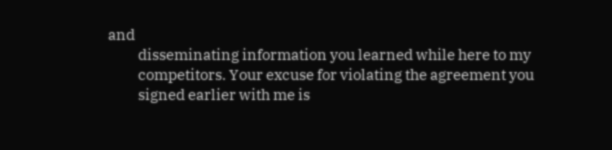and
          disseminating information you learned while here to my
          competitors. Your excuse for violating the agreement you
          signed earlier with me is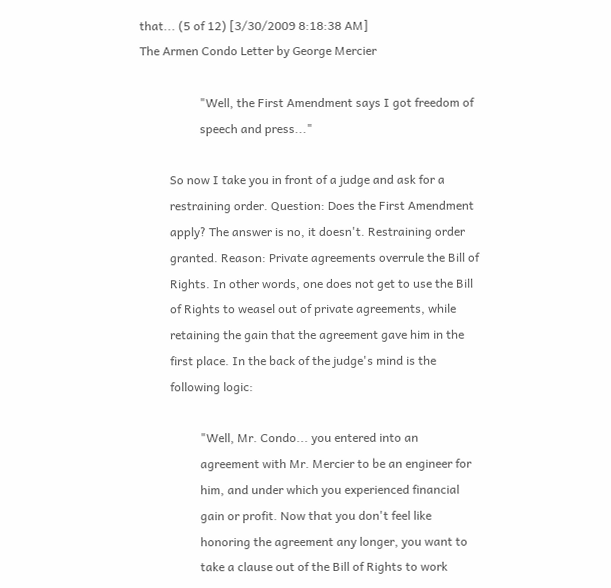that... (5 of 12) [3/30/2009 8:18:38 AM]
The Armen Condo Letter by George Mercier

                    "Well, the First Amendment says I got freedom of
                    speech and press..."

          So now I take you in front of a judge and ask for a
          restraining order. Question: Does the First Amendment
          apply? The answer is no, it doesn't. Restraining order
          granted. Reason: Private agreements overrule the Bill of
          Rights. In other words, one does not get to use the Bill
          of Rights to weasel out of private agreements, while
          retaining the gain that the agreement gave him in the
          first place. In the back of the judge's mind is the
          following logic:

                    "Well, Mr. Condo... you entered into an
                    agreement with Mr. Mercier to be an engineer for
                    him, and under which you experienced financial
                    gain or profit. Now that you don't feel like
                    honoring the agreement any longer, you want to
                    take a clause out of the Bill of Rights to work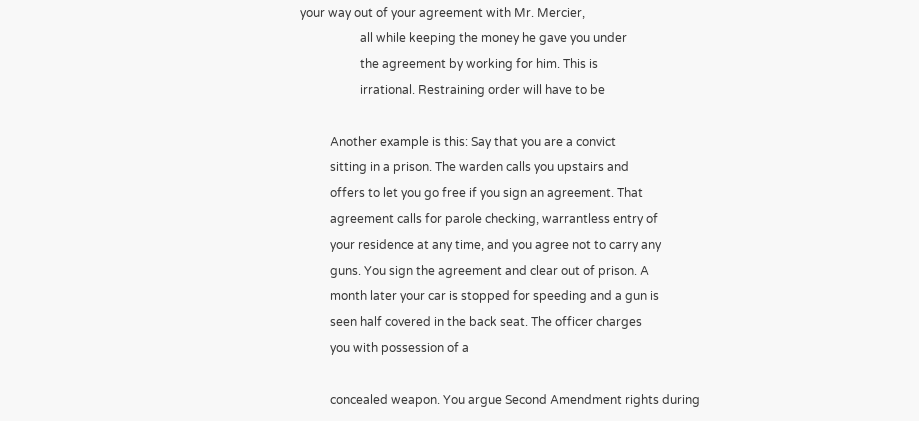your way out of your agreement with Mr. Mercier,
                    all while keeping the money he gave you under
                    the agreement by working for him. This is
                    irrational. Restraining order will have to be

          Another example is this: Say that you are a convict
          sitting in a prison. The warden calls you upstairs and
          offers to let you go free if you sign an agreement. That
          agreement calls for parole checking, warrantless entry of
          your residence at any time, and you agree not to carry any
          guns. You sign the agreement and clear out of prison. A
          month later your car is stopped for speeding and a gun is
          seen half covered in the back seat. The officer charges
          you with possession of a

          concealed weapon. You argue Second Amendment rights during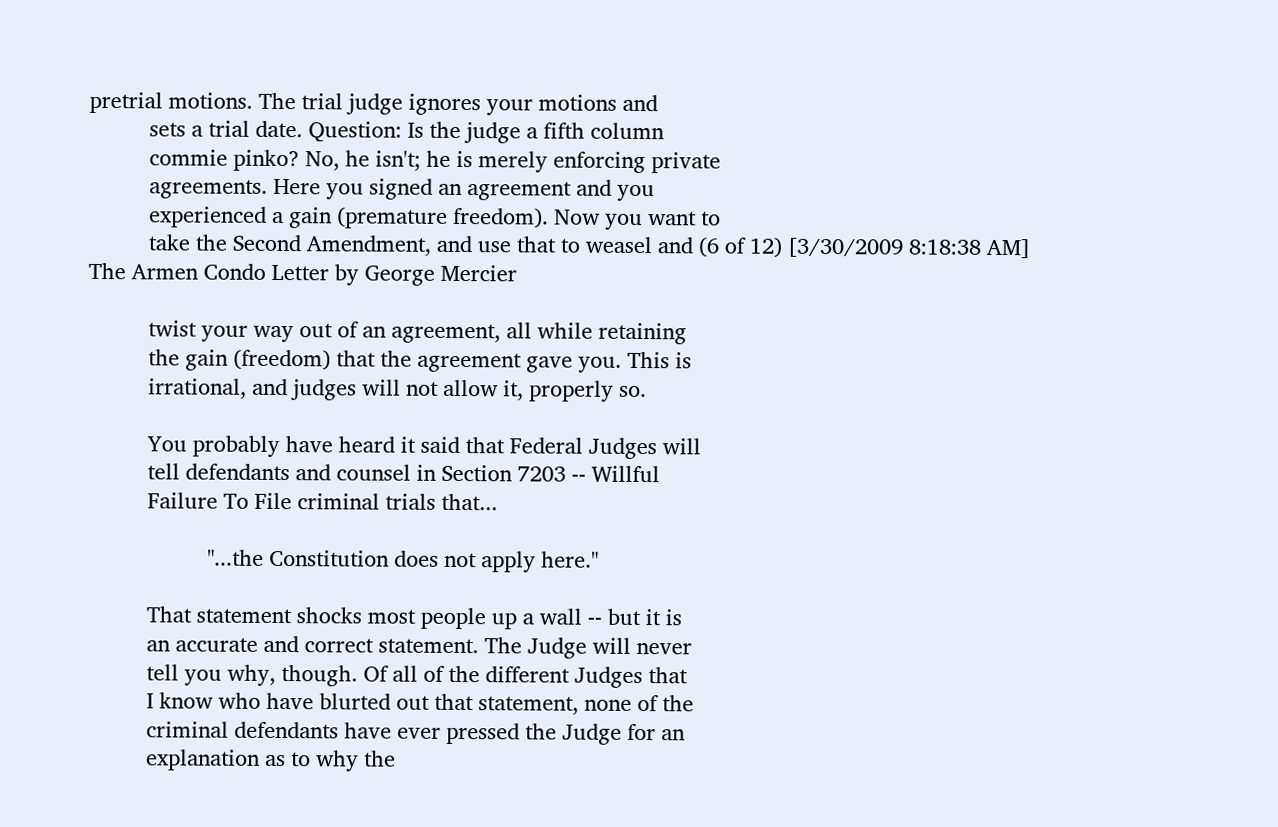pretrial motions. The trial judge ignores your motions and
          sets a trial date. Question: Is the judge a fifth column
          commie pinko? No, he isn't; he is merely enforcing private
          agreements. Here you signed an agreement and you
          experienced a gain (premature freedom). Now you want to
          take the Second Amendment, and use that to weasel and (6 of 12) [3/30/2009 8:18:38 AM]
The Armen Condo Letter by George Mercier

          twist your way out of an agreement, all while retaining
          the gain (freedom) that the agreement gave you. This is
          irrational, and judges will not allow it, properly so.

          You probably have heard it said that Federal Judges will
          tell defendants and counsel in Section 7203 -- Willful
          Failure To File criminal trials that...

                    "...the Constitution does not apply here."

          That statement shocks most people up a wall -- but it is
          an accurate and correct statement. The Judge will never
          tell you why, though. Of all of the different Judges that
          I know who have blurted out that statement, none of the
          criminal defendants have ever pressed the Judge for an
          explanation as to why the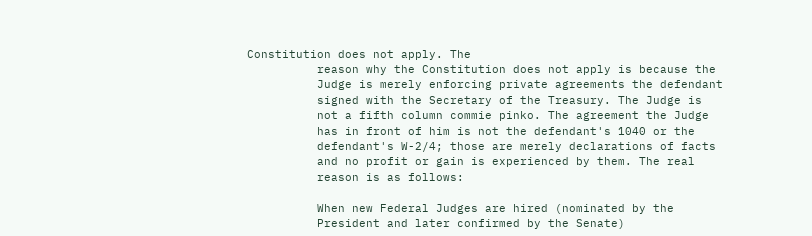Constitution does not apply. The
          reason why the Constitution does not apply is because the
          Judge is merely enforcing private agreements the defendant
          signed with the Secretary of the Treasury. The Judge is
          not a fifth column commie pinko. The agreement the Judge
          has in front of him is not the defendant's 1040 or the
          defendant's W-2/4; those are merely declarations of facts
          and no profit or gain is experienced by them. The real
          reason is as follows:

          When new Federal Judges are hired (nominated by the
          President and later confirmed by the Senate)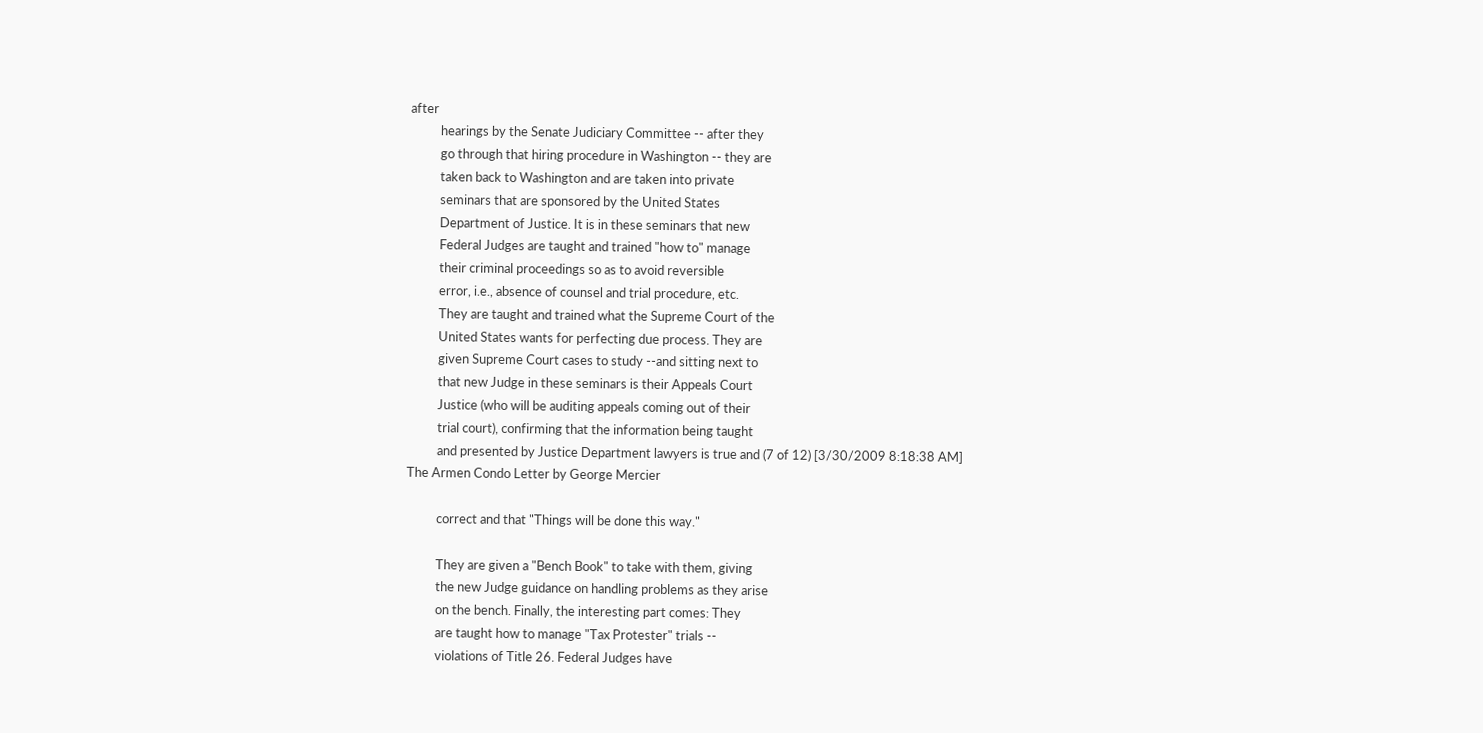after
          hearings by the Senate Judiciary Committee -- after they
          go through that hiring procedure in Washington -- they are
          taken back to Washington and are taken into private
          seminars that are sponsored by the United States
          Department of Justice. It is in these seminars that new
          Federal Judges are taught and trained "how to" manage
          their criminal proceedings so as to avoid reversible
          error, i.e., absence of counsel and trial procedure, etc.
          They are taught and trained what the Supreme Court of the
          United States wants for perfecting due process. They are
          given Supreme Court cases to study --and sitting next to
          that new Judge in these seminars is their Appeals Court
          Justice (who will be auditing appeals coming out of their
          trial court), confirming that the information being taught
          and presented by Justice Department lawyers is true and (7 of 12) [3/30/2009 8:18:38 AM]
The Armen Condo Letter by George Mercier

          correct and that "Things will be done this way."

          They are given a "Bench Book" to take with them, giving
          the new Judge guidance on handling problems as they arise
          on the bench. Finally, the interesting part comes: They
          are taught how to manage "Tax Protester" trials --
          violations of Title 26. Federal Judges have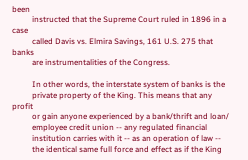been
          instructed that the Supreme Court ruled in 1896 in a case
          called Davis vs. Elmira Savings, 161 U.S. 275 that banks
          are instrumentalities of the Congress.

          In other words, the interstate system of banks is the
          private property of the King. This means that any profit
          or gain anyone experienced by a bank/thrift and loan/
          employee credit union -- any regulated financial
          institution carries with it -- as an operation of law --
          the identical same full force and effect as if the King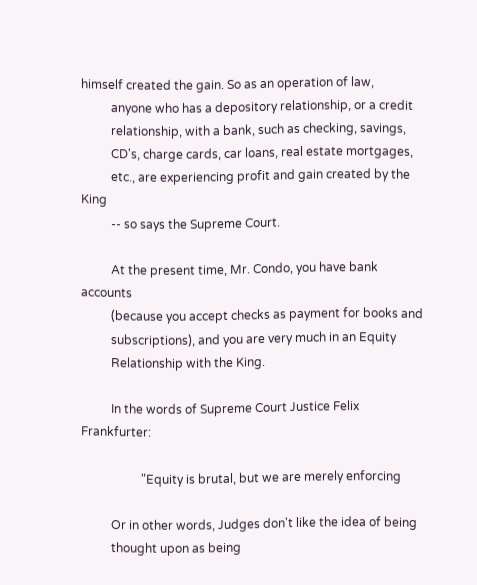himself created the gain. So as an operation of law,
          anyone who has a depository relationship, or a credit
          relationship, with a bank, such as checking, savings,
          CD's, charge cards, car loans, real estate mortgages,
          etc., are experiencing profit and gain created by the King
          -- so says the Supreme Court.

          At the present time, Mr. Condo, you have bank accounts
          (because you accept checks as payment for books and
          subscriptions), and you are very much in an Equity
          Relationship with the King.

          In the words of Supreme Court Justice Felix Frankfurter:

                    "Equity is brutal, but we are merely enforcing

          Or in other words, Judges don't like the idea of being
          thought upon as being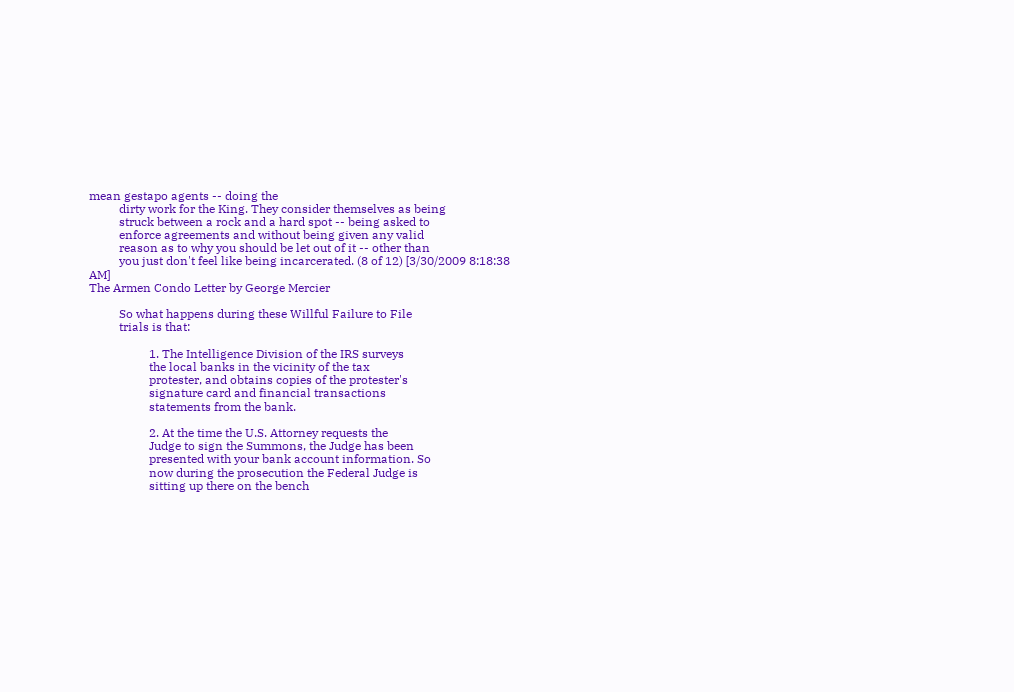mean gestapo agents -- doing the
          dirty work for the King. They consider themselves as being
          struck between a rock and a hard spot -- being asked to
          enforce agreements and without being given any valid
          reason as to why you should be let out of it -- other than
          you just don't feel like being incarcerated. (8 of 12) [3/30/2009 8:18:38 AM]
The Armen Condo Letter by George Mercier

          So what happens during these Willful Failure to File
          trials is that:

                    1. The Intelligence Division of the IRS surveys
                    the local banks in the vicinity of the tax
                    protester, and obtains copies of the protester's
                    signature card and financial transactions
                    statements from the bank.

                    2. At the time the U.S. Attorney requests the
                    Judge to sign the Summons, the Judge has been
                    presented with your bank account information. So
                    now during the prosecution the Federal Judge is
                    sitting up there on the bench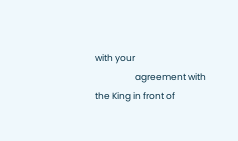with your
                    agreement with the King in front of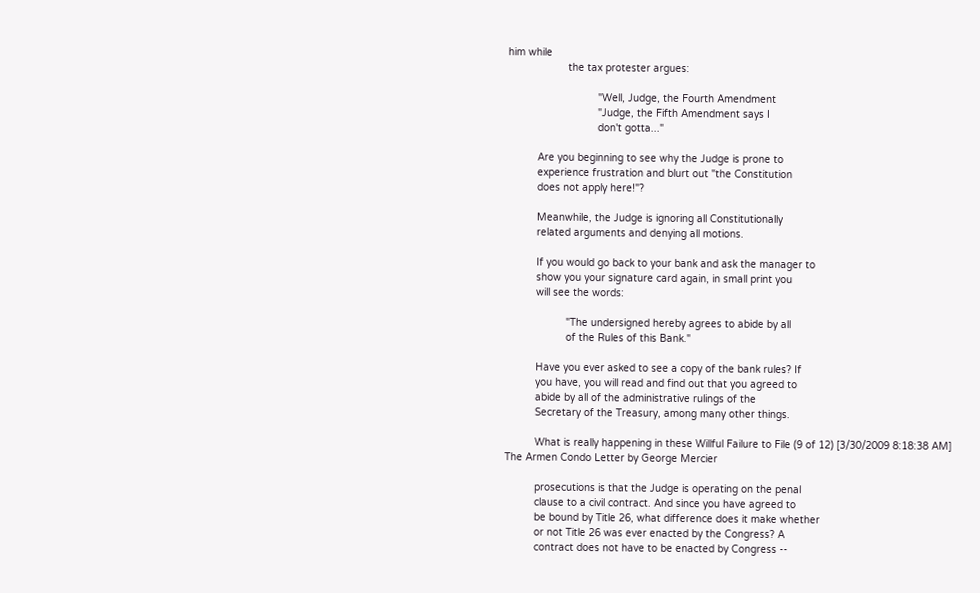him while
                    the tax protester argues:

                              "Well, Judge, the Fourth Amendment
                              "Judge, the Fifth Amendment says I
                              don't gotta..."

          Are you beginning to see why the Judge is prone to
          experience frustration and blurt out "the Constitution
          does not apply here!"?

          Meanwhile, the Judge is ignoring all Constitutionally
          related arguments and denying all motions.

          If you would go back to your bank and ask the manager to
          show you your signature card again, in small print you
          will see the words:

                    "The undersigned hereby agrees to abide by all
                    of the Rules of this Bank."

          Have you ever asked to see a copy of the bank rules? If
          you have, you will read and find out that you agreed to
          abide by all of the administrative rulings of the
          Secretary of the Treasury, among many other things.

          What is really happening in these Willful Failure to File (9 of 12) [3/30/2009 8:18:38 AM]
The Armen Condo Letter by George Mercier

          prosecutions is that the Judge is operating on the penal
          clause to a civil contract. And since you have agreed to
          be bound by Title 26, what difference does it make whether
          or not Title 26 was ever enacted by the Congress? A
          contract does not have to be enacted by Congress --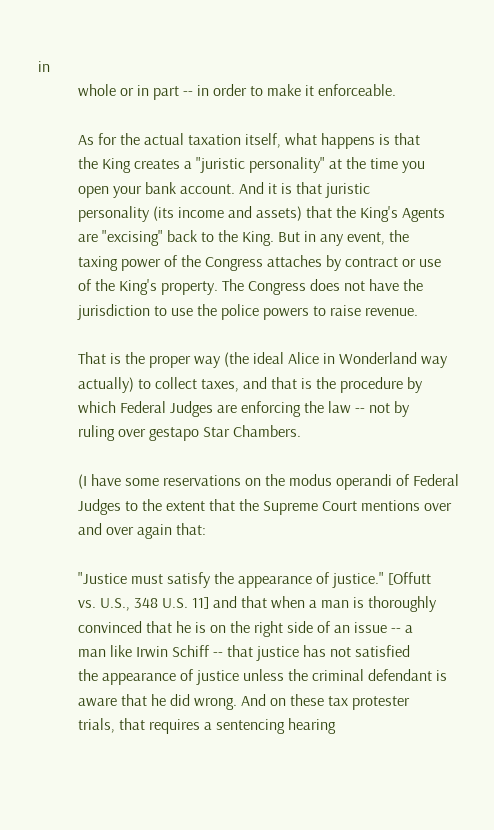in
          whole or in part -- in order to make it enforceable.

          As for the actual taxation itself, what happens is that
          the King creates a "juristic personality" at the time you
          open your bank account. And it is that juristic
          personality (its income and assets) that the King's Agents
          are "excising" back to the King. But in any event, the
          taxing power of the Congress attaches by contract or use
          of the King's property. The Congress does not have the
          jurisdiction to use the police powers to raise revenue.

          That is the proper way (the ideal Alice in Wonderland way
          actually) to collect taxes, and that is the procedure by
          which Federal Judges are enforcing the law -- not by
          ruling over gestapo Star Chambers.

          (I have some reservations on the modus operandi of Federal
          Judges to the extent that the Supreme Court mentions over
          and over again that:

          "Justice must satisfy the appearance of justice." [Offutt
          vs. U.S., 348 U.S. 11] and that when a man is thoroughly
          convinced that he is on the right side of an issue -- a
          man like Irwin Schiff -- that justice has not satisfied
          the appearance of justice unless the criminal defendant is
          aware that he did wrong. And on these tax protester
          trials, that requires a sentencing hearing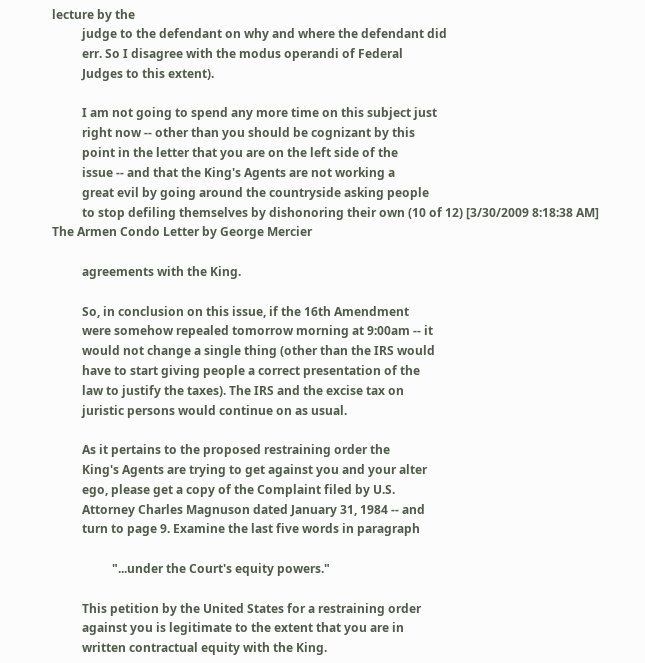lecture by the
          judge to the defendant on why and where the defendant did
          err. So I disagree with the modus operandi of Federal
          Judges to this extent).

          I am not going to spend any more time on this subject just
          right now -- other than you should be cognizant by this
          point in the letter that you are on the left side of the
          issue -- and that the King's Agents are not working a
          great evil by going around the countryside asking people
          to stop defiling themselves by dishonoring their own (10 of 12) [3/30/2009 8:18:38 AM]
The Armen Condo Letter by George Mercier

          agreements with the King.

          So, in conclusion on this issue, if the 16th Amendment
          were somehow repealed tomorrow morning at 9:00am -- it
          would not change a single thing (other than the IRS would
          have to start giving people a correct presentation of the
          law to justify the taxes). The IRS and the excise tax on
          juristic persons would continue on as usual.

          As it pertains to the proposed restraining order the
          King's Agents are trying to get against you and your alter
          ego, please get a copy of the Complaint filed by U.S.
          Attorney Charles Magnuson dated January 31, 1984 -- and
          turn to page 9. Examine the last five words in paragraph

                    "...under the Court's equity powers."

          This petition by the United States for a restraining order
          against you is legitimate to the extent that you are in
          written contractual equity with the King.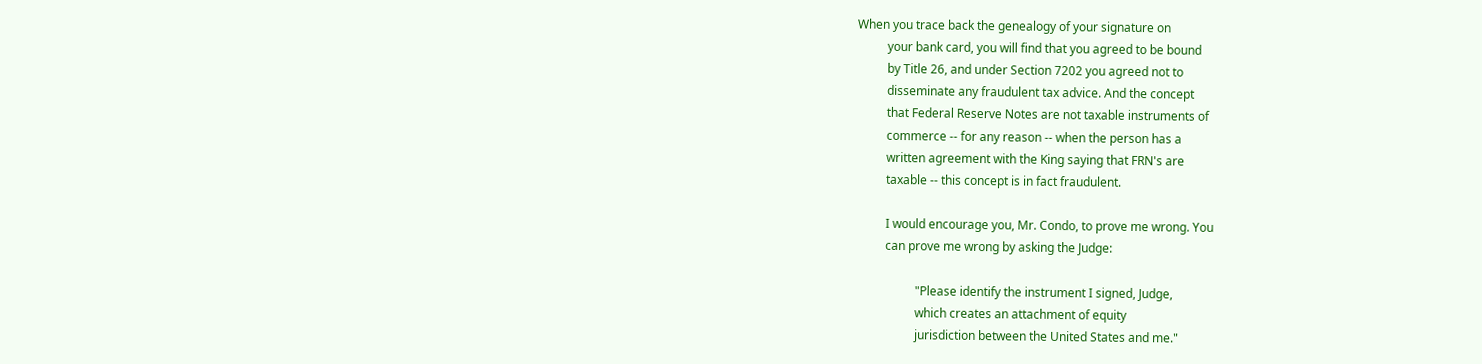When you trace back the genealogy of your signature on
          your bank card, you will find that you agreed to be bound
          by Title 26, and under Section 7202 you agreed not to
          disseminate any fraudulent tax advice. And the concept
          that Federal Reserve Notes are not taxable instruments of
          commerce -- for any reason -- when the person has a
          written agreement with the King saying that FRN's are
          taxable -- this concept is in fact fraudulent.

          I would encourage you, Mr. Condo, to prove me wrong. You
          can prove me wrong by asking the Judge:

                    "Please identify the instrument I signed, Judge,
                    which creates an attachment of equity
                    jurisdiction between the United States and me."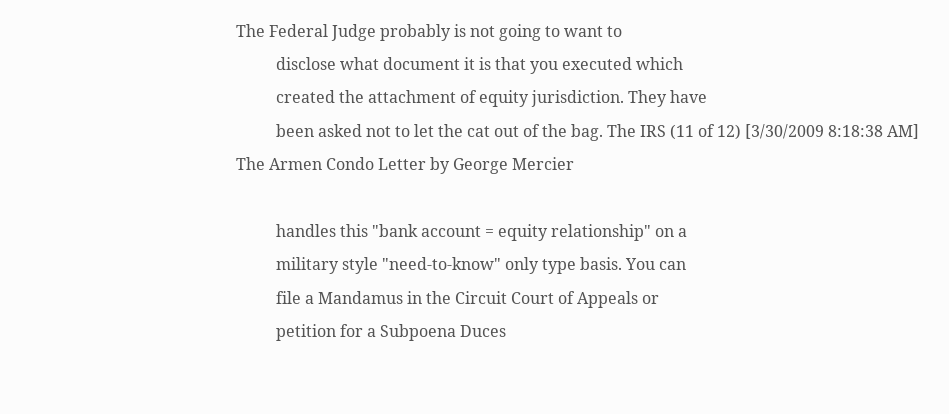The Federal Judge probably is not going to want to
          disclose what document it is that you executed which
          created the attachment of equity jurisdiction. They have
          been asked not to let the cat out of the bag. The IRS (11 of 12) [3/30/2009 8:18:38 AM]
The Armen Condo Letter by George Mercier

          handles this "bank account = equity relationship" on a
          military style "need-to-know" only type basis. You can
          file a Mandamus in the Circuit Court of Appeals or
          petition for a Subpoena Duces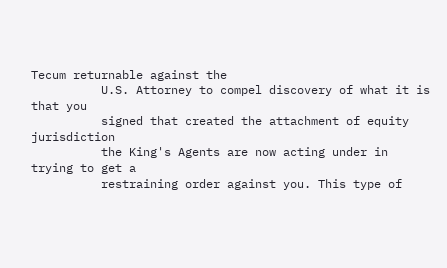Tecum returnable against the
          U.S. Attorney to compel discovery of what it is that you
          signed that created the attachment of equity jurisdiction
          the King's Agents are now acting under in trying to get a
          restraining order against you. This type of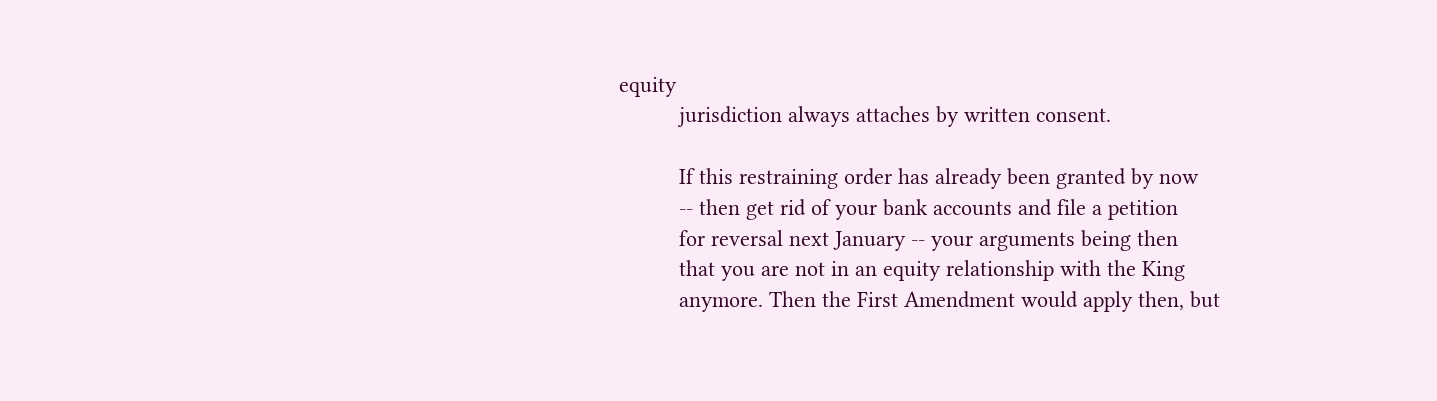equity
          jurisdiction always attaches by written consent.

          If this restraining order has already been granted by now
          -- then get rid of your bank accounts and file a petition
          for reversal next January -- your arguments being then
          that you are not in an equity relationship with the King
          anymore. Then the First Amendment would apply then, but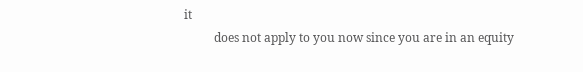it
          does not apply to you now since you are in an equity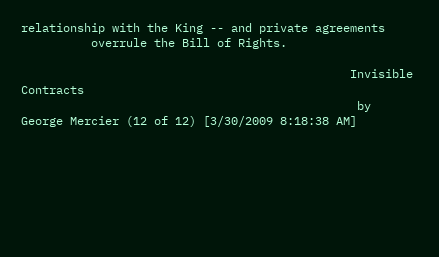relationship with the King -- and private agreements
          overrule the Bill of Rights.

                                               Invisible Contracts
                                                by George Mercier (12 of 12) [3/30/2009 8:18:38 AM]